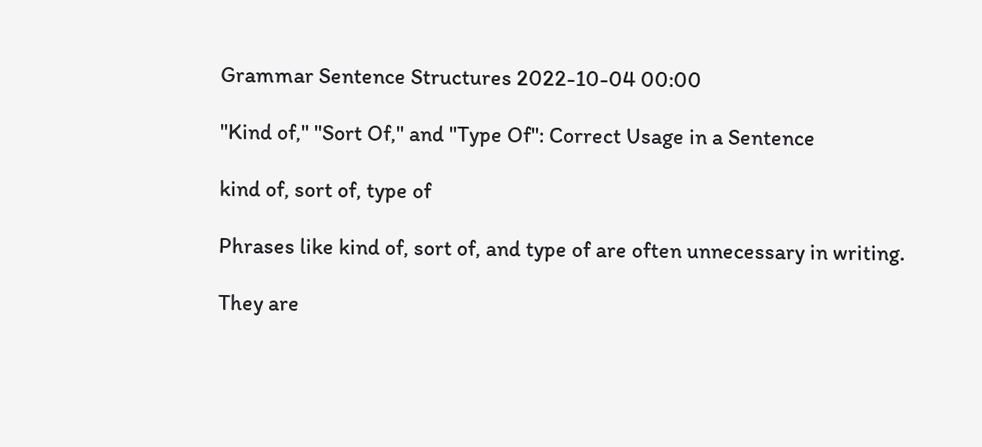Grammar Sentence Structures 2022-10-04 00:00

"Kind of," "Sort Of," and "Type Of": Correct Usage in a Sentence

kind of, sort of, type of

Phrases like kind of, sort of, and type of are often unnecessary in writing.

They are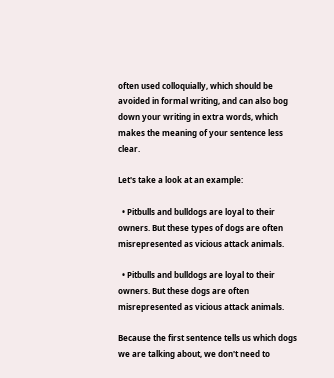often used colloquially, which should be avoided in formal writing, and can also bog down your writing in extra words, which makes the meaning of your sentence less clear.

Let's take a look at an example:

  • Pitbulls and bulldogs are loyal to their owners. But these types of dogs are often misrepresented as vicious attack animals.

  • Pitbulls and bulldogs are loyal to their owners. But these dogs are often misrepresented as vicious attack animals.

Because the first sentence tells us which dogs we are talking about, we don't need to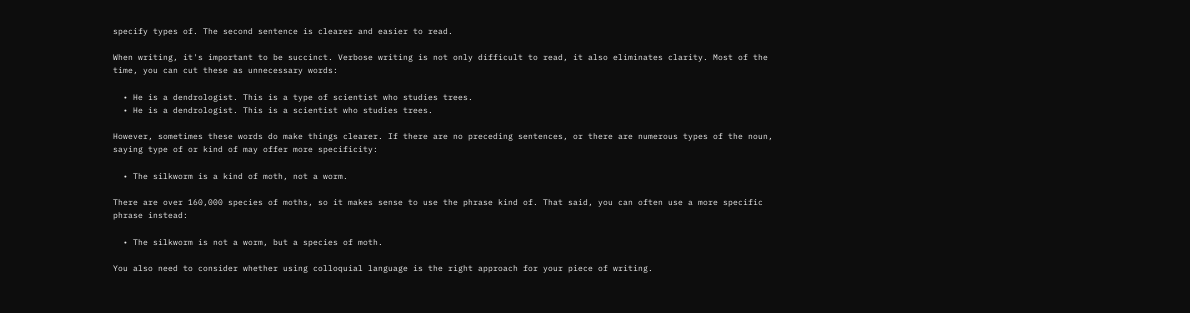specify types of. The second sentence is clearer and easier to read.

When writing, it's important to be succinct. Verbose writing is not only difficult to read, it also eliminates clarity. Most of the time, you can cut these as unnecessary words:

  • He is a dendrologist. This is a type of scientist who studies trees.
  • He is a dendrologist. This is a scientist who studies trees.

However, sometimes these words do make things clearer. If there are no preceding sentences, or there are numerous types of the noun, saying type of or kind of may offer more specificity:

  • The silkworm is a kind of moth, not a worm.

There are over 160,000 species of moths, so it makes sense to use the phrase kind of. That said, you can often use a more specific phrase instead:

  • The silkworm is not a worm, but a species of moth.

You also need to consider whether using colloquial language is the right approach for your piece of writing.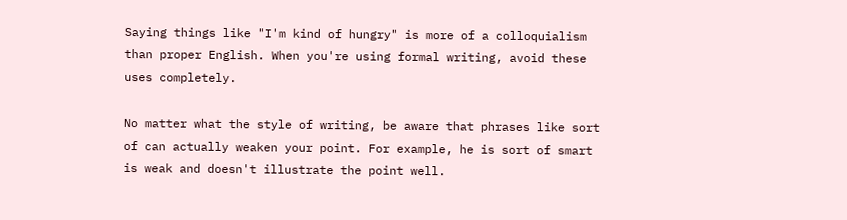Saying things like "I'm kind of hungry" is more of a colloquialism than proper English. When you're using formal writing, avoid these uses completely.

No matter what the style of writing, be aware that phrases like sort of can actually weaken your point. For example, he is sort of smart is weak and doesn't illustrate the point well.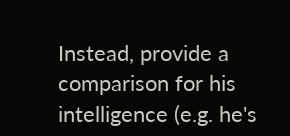Instead, provide a comparison for his intelligence (e.g. he's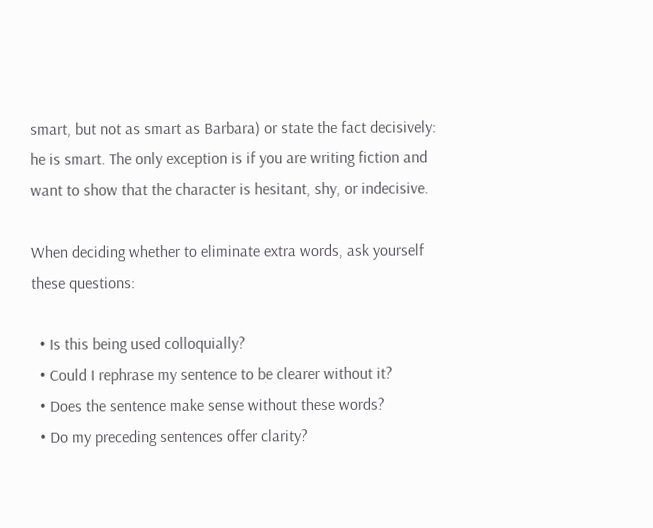smart, but not as smart as Barbara) or state the fact decisively: he is smart. The only exception is if you are writing fiction and want to show that the character is hesitant, shy, or indecisive.

When deciding whether to eliminate extra words, ask yourself these questions:

  • Is this being used colloquially?
  • Could I rephrase my sentence to be clearer without it?
  • Does the sentence make sense without these words?
  • Do my preceding sentences offer clarity?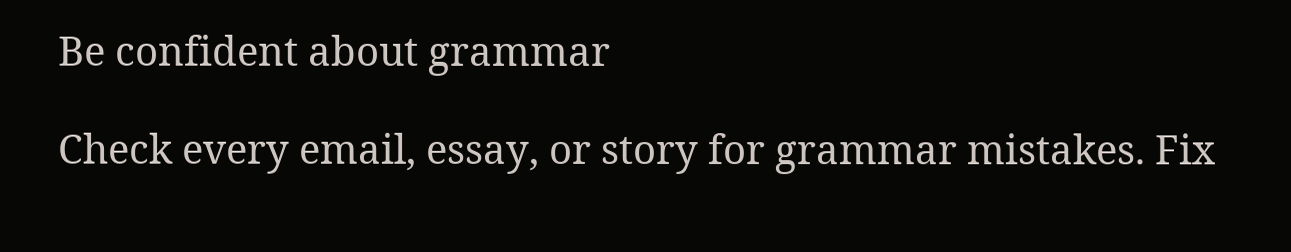Be confident about grammar

Check every email, essay, or story for grammar mistakes. Fix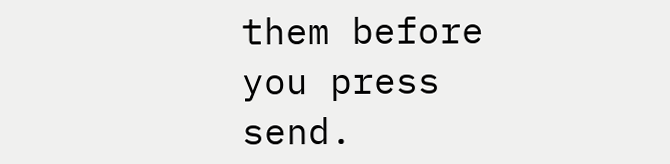them before you press send.